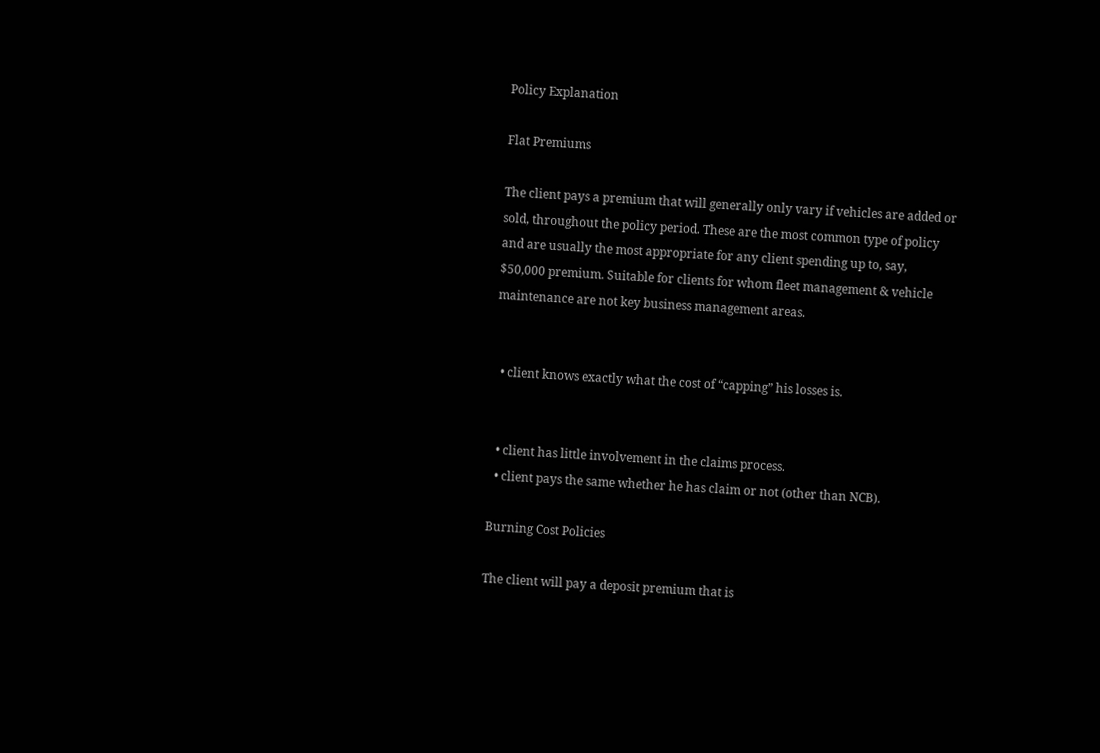Policy Explanation

Flat Premiums

The client pays a premium that will generally only vary if vehicles are added or sold, throughout the policy period. These are the most common type of policy and are usually the most appropriate for any client spending up to, say, $50,000 premium. Suitable for clients for whom fleet management & vehicle maintenance are not key business management areas.


  • client knows exactly what the cost of “capping” his losses is.


  • client has little involvement in the claims process.
  • client pays the same whether he has claim or not (other than NCB).

Burning Cost Policies

The client will pay a deposit premium that is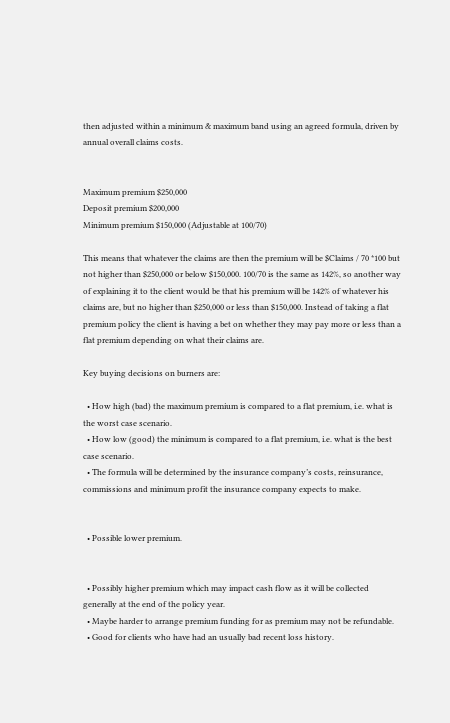then adjusted within a minimum & maximum band using an agreed formula, driven by annual overall claims costs.


Maximum premium $250,000
Deposit premium $200,000
Minimum premium $150,000 (Adjustable at 100/70)

This means that whatever the claims are then the premium will be $Claims / 70 *100 but not higher than $250,000 or below $150,000. 100/70 is the same as 142%, so another way of explaining it to the client would be that his premium will be 142% of whatever his claims are, but no higher than $250,000 or less than $150,000. Instead of taking a flat premium policy the client is having a bet on whether they may pay more or less than a flat premium depending on what their claims are.

Key buying decisions on burners are:

  • How high (bad) the maximum premium is compared to a flat premium, i.e. what is the worst case scenario.
  • How low (good) the minimum is compared to a flat premium, i.e. what is the best case scenario.
  • The formula will be determined by the insurance company’s costs, reinsurance, commissions and minimum profit the insurance company expects to make.


  • Possible lower premium.


  • Possibly higher premium which may impact cash flow as it will be collected generally at the end of the policy year.
  • Maybe harder to arrange premium funding for as premium may not be refundable.
  • Good for clients who have had an usually bad recent loss history.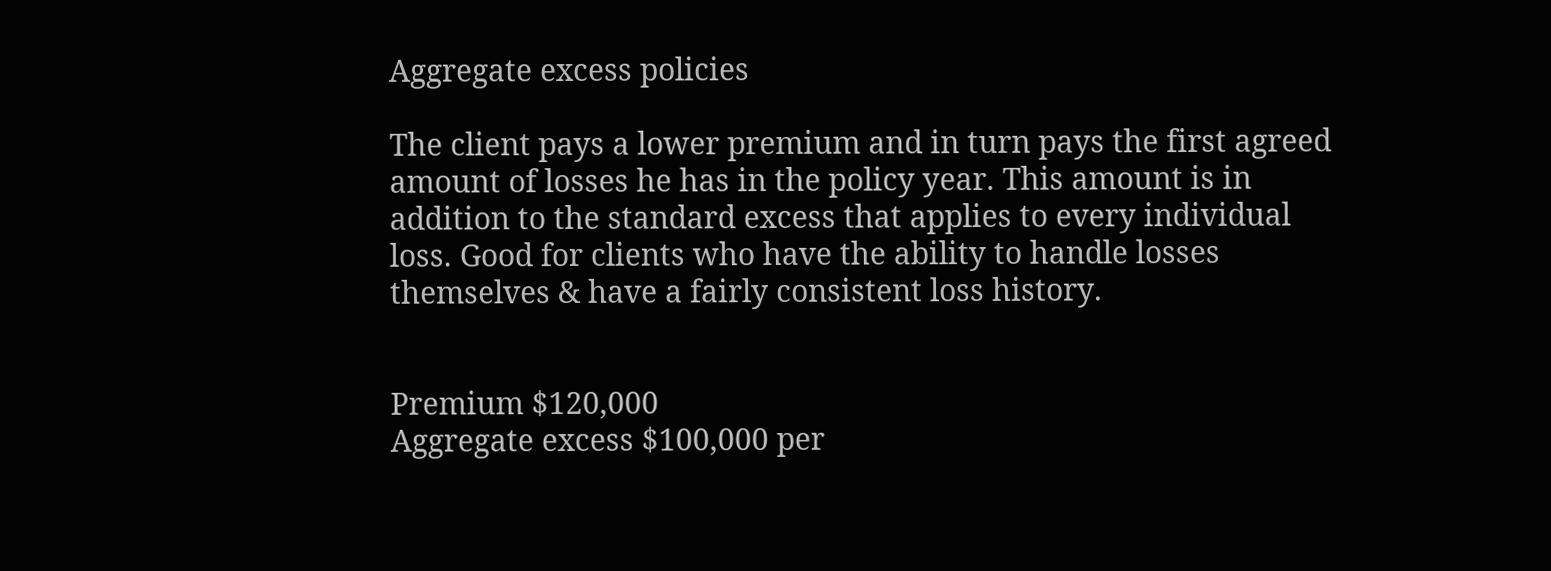Aggregate excess policies

The client pays a lower premium and in turn pays the first agreed amount of losses he has in the policy year. This amount is in addition to the standard excess that applies to every individual loss. Good for clients who have the ability to handle losses themselves & have a fairly consistent loss history.


Premium $120,000
Aggregate excess $100,000 per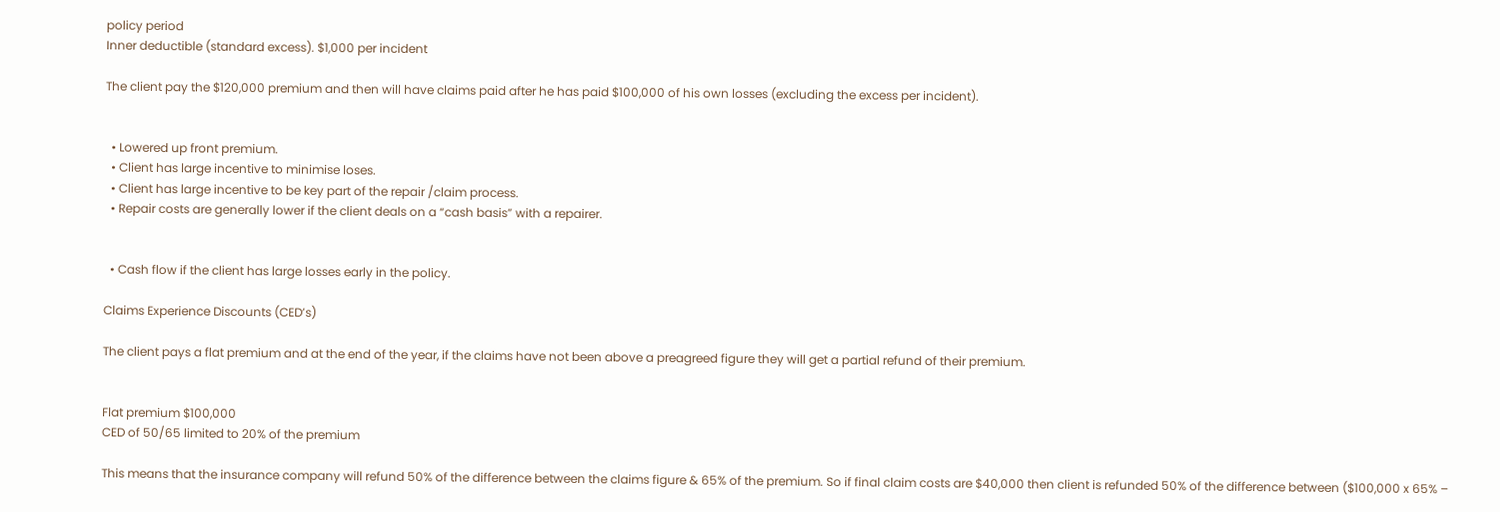policy period
Inner deductible (standard excess). $1,000 per incident

The client pay the $120,000 premium and then will have claims paid after he has paid $100,000 of his own losses (excluding the excess per incident).


  • Lowered up front premium.
  • Client has large incentive to minimise loses.
  • Client has large incentive to be key part of the repair /claim process.
  • Repair costs are generally lower if the client deals on a “cash basis” with a repairer.


  • Cash flow if the client has large losses early in the policy.

Claims Experience Discounts (CED’s)

The client pays a flat premium and at the end of the year, if the claims have not been above a preagreed figure they will get a partial refund of their premium.


Flat premium $100,000
CED of 50/65 limited to 20% of the premium

This means that the insurance company will refund 50% of the difference between the claims figure & 65% of the premium. So if final claim costs are $40,000 then client is refunded 50% of the difference between ($100,000 x 65% –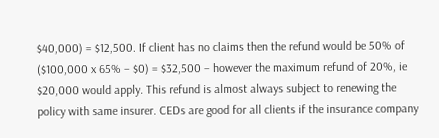$40,000) = $12,500. If client has no claims then the refund would be 50% of ($100,000 x 65% – $0) = $32,500 – however the maximum refund of 20%, ie $20,000 would apply. This refund is almost always subject to renewing the policy with same insurer. CEDs are good for all clients if the insurance company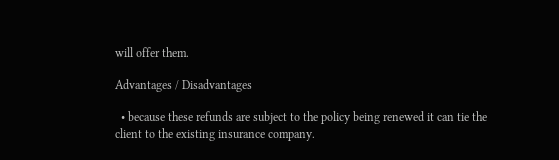will offer them.

Advantages / Disadvantages

  • because these refunds are subject to the policy being renewed it can tie the client to the existing insurance company.